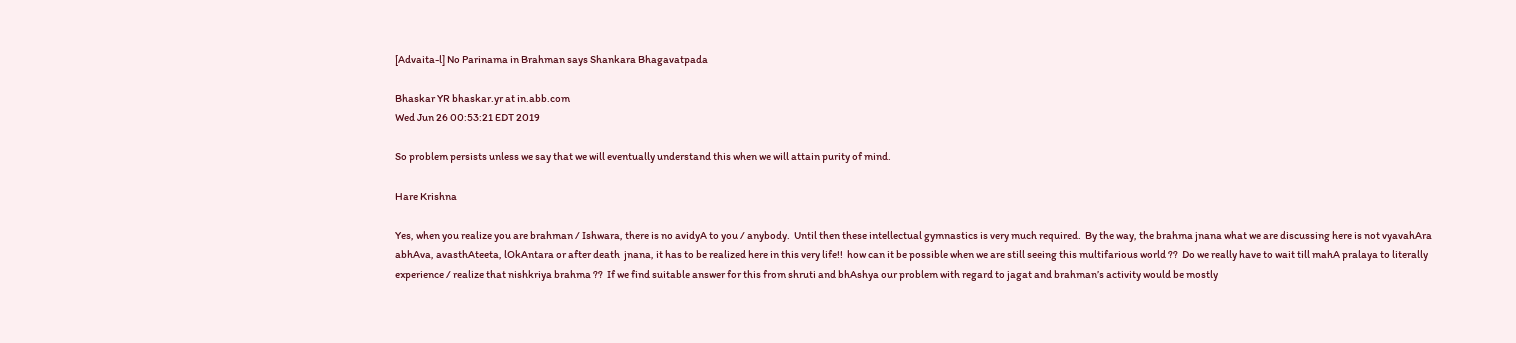[Advaita-l] No Parinama in Brahman says Shankara Bhagavatpada

Bhaskar YR bhaskar.yr at in.abb.com
Wed Jun 26 00:53:21 EDT 2019

So problem persists unless we say that we will eventually understand this when we will attain purity of mind.

Hare Krishna

Yes, when you realize you are brahman / Ishwara, there is no avidyA to you / anybody.  Until then these intellectual gymnastics is very much required.  By the way, the brahma jnana what we are discussing here is not vyavahAra abhAva, avasthAteeta, lOkAntara or after death  jnana, it has to be realized here in this very life!!  how can it be possible when we are still seeing this multifarious world ??  Do we really have to wait till mahA pralaya to literally experience / realize that nishkriya brahma ??  If we find suitable answer for this from shruti and bhAshya our problem with regard to jagat and brahman’s activity would be mostly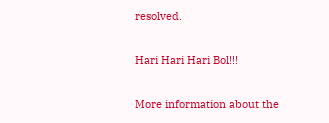resolved.

Hari Hari Hari Bol!!!

More information about the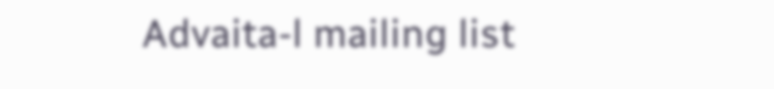Advaita-l mailing list